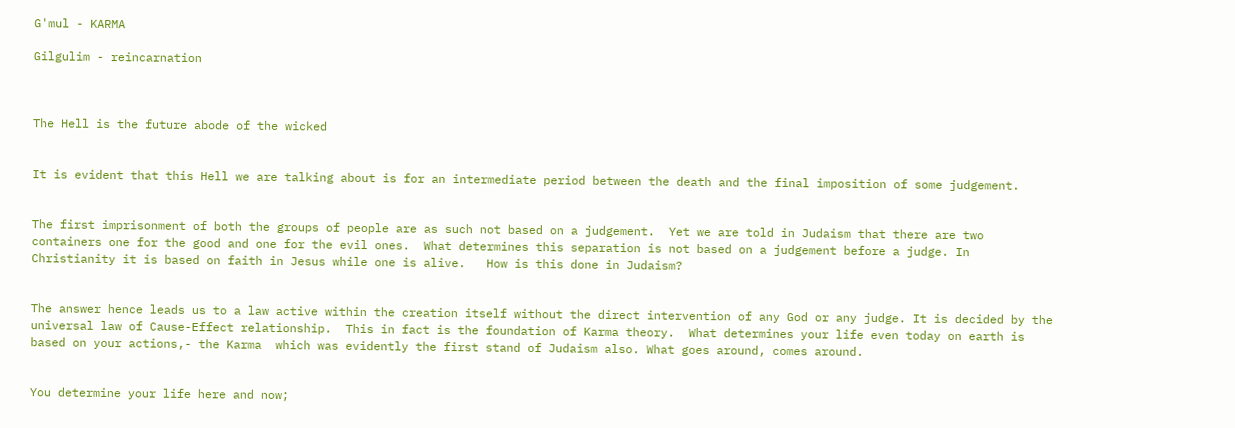G'mul - KARMA

Gilgulim - reincarnation



The Hell is the future abode of the wicked


It is evident that this Hell we are talking about is for an intermediate period between the death and the final imposition of some judgement.


The first imprisonment of both the groups of people are as such not based on a judgement.  Yet we are told in Judaism that there are two containers one for the good and one for the evil ones.  What determines this separation is not based on a judgement before a judge. In Christianity it is based on faith in Jesus while one is alive.   How is this done in Judaism?


The answer hence leads us to a law active within the creation itself without the direct intervention of any God or any judge. It is decided by the universal law of Cause-Effect relationship.  This in fact is the foundation of Karma theory.  What determines your life even today on earth is based on your actions,- the Karma  which was evidently the first stand of Judaism also. What goes around, comes around.


You determine your life here and now;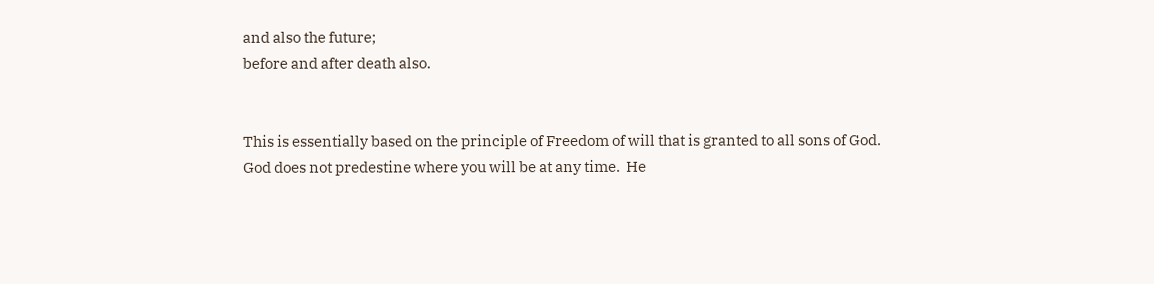and also the future;
before and after death also.


This is essentially based on the principle of Freedom of will that is granted to all sons of God.  God does not predestine where you will be at any time.  He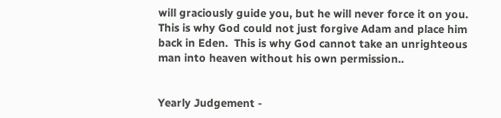will graciously guide you, but he will never force it on you.  This is why God could not just forgive Adam and place him back in Eden.  This is why God cannot take an unrighteous man into heaven without his own permission..


Yearly Judgement -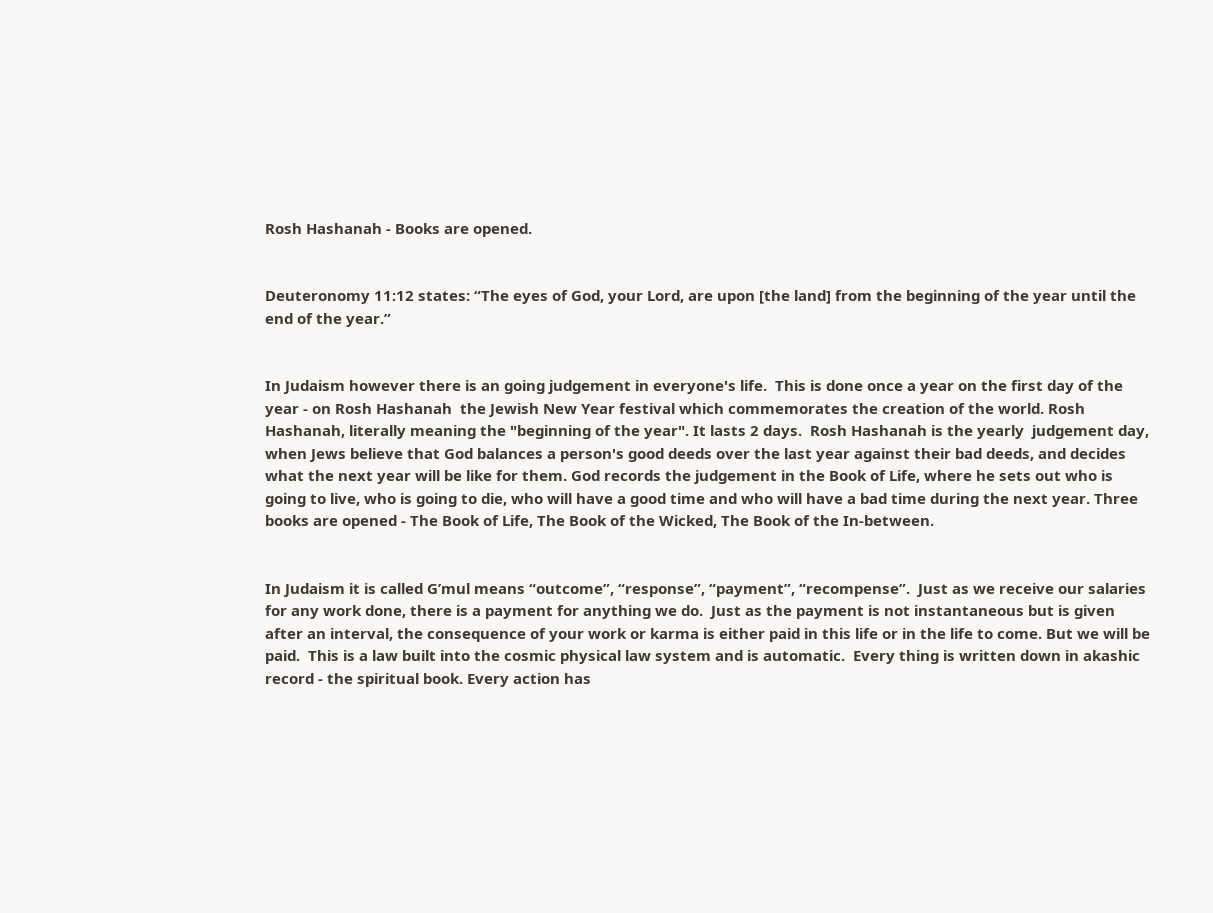Rosh Hashanah - Books are opened.


Deuteronomy 11:12 states: “The eyes of God, your Lord, are upon [the land] from the beginning of the year until the end of the year.”


In Judaism however there is an going judgement in everyone's life.  This is done once a year on the first day of the year - on Rosh Hashanah  the Jewish New Year festival which commemorates the creation of the world. Rosh Hashanah, literally meaning the "beginning of the year". It lasts 2 days.  Rosh Hashanah is the yearly  judgement day, when Jews believe that God balances a person's good deeds over the last year against their bad deeds, and decides what the next year will be like for them. God records the judgement in the Book of Life, where he sets out who is going to live, who is going to die, who will have a good time and who will have a bad time during the next year. Three books are opened - The Book of Life, The Book of the Wicked, The Book of the In-between.


In Judaism it is called G’mul means “outcome”, “response”, “payment”, “recompense”.  Just as we receive our salaries for any work done, there is a payment for anything we do.  Just as the payment is not instantaneous but is given after an interval, the consequence of your work or karma is either paid in this life or in the life to come. But we will be paid.  This is a law built into the cosmic physical law system and is automatic.  Every thing is written down in akashic record - the spiritual book. Every action has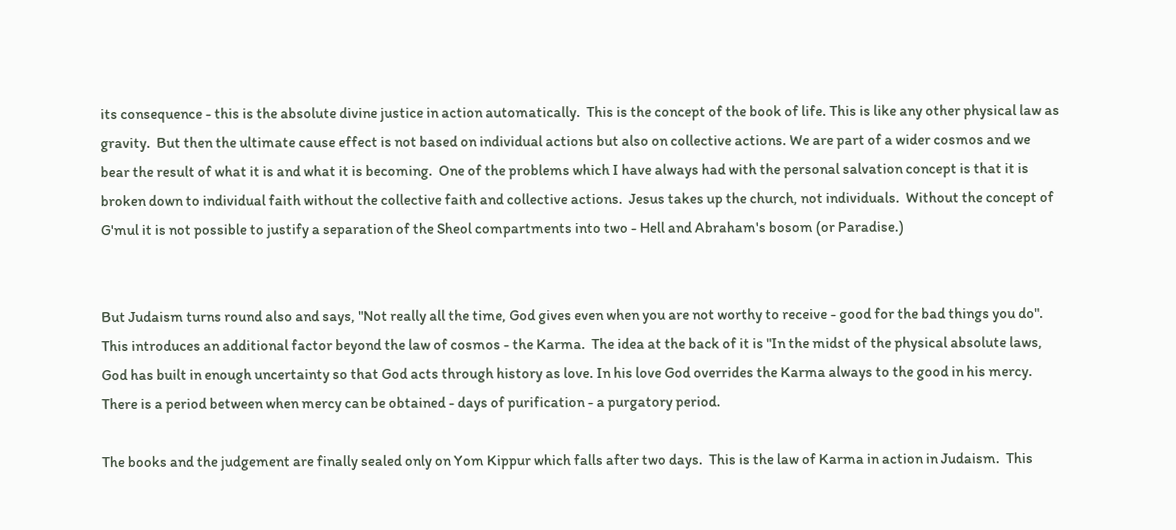its consequence - this is the absolute divine justice in action automatically.  This is the concept of the book of life. This is like any other physical law as gravity.  But then the ultimate cause effect is not based on individual actions but also on collective actions. We are part of a wider cosmos and we bear the result of what it is and what it is becoming.  One of the problems which I have always had with the personal salvation concept is that it is broken down to individual faith without the collective faith and collective actions.  Jesus takes up the church, not individuals.  Without the concept of G'mul it is not possible to justify a separation of the Sheol compartments into two - Hell and Abraham's bosom (or Paradise.)


But Judaism turns round also and says, "Not really all the time, God gives even when you are not worthy to receive - good for the bad things you do".  This introduces an additional factor beyond the law of cosmos - the Karma.  The idea at the back of it is "In the midst of the physical absolute laws, God has built in enough uncertainty so that God acts through history as love. In his love God overrides the Karma always to the good in his mercy. There is a period between when mercy can be obtained - days of purification - a purgatory period.

The books and the judgement are finally sealed only on Yom Kippur which falls after two days.  This is the law of Karma in action in Judaism.  This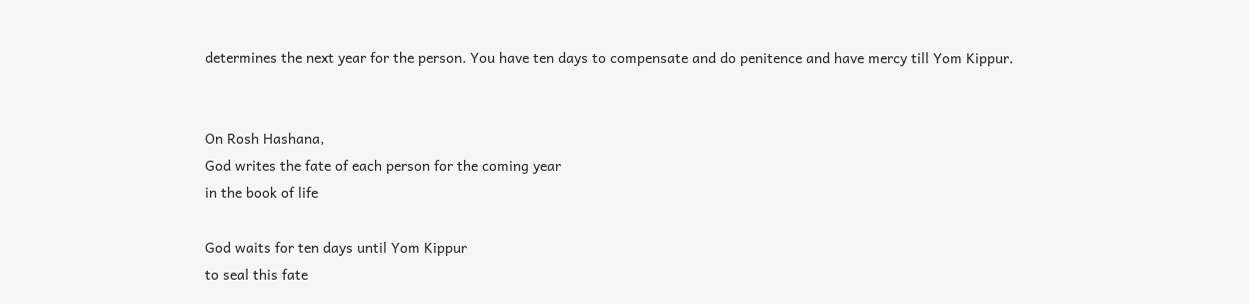determines the next year for the person. You have ten days to compensate and do penitence and have mercy till Yom Kippur.


On Rosh Hashana,
God writes the fate of each person for the coming year
in the book of life

God waits for ten days until Yom Kippur
to seal this fate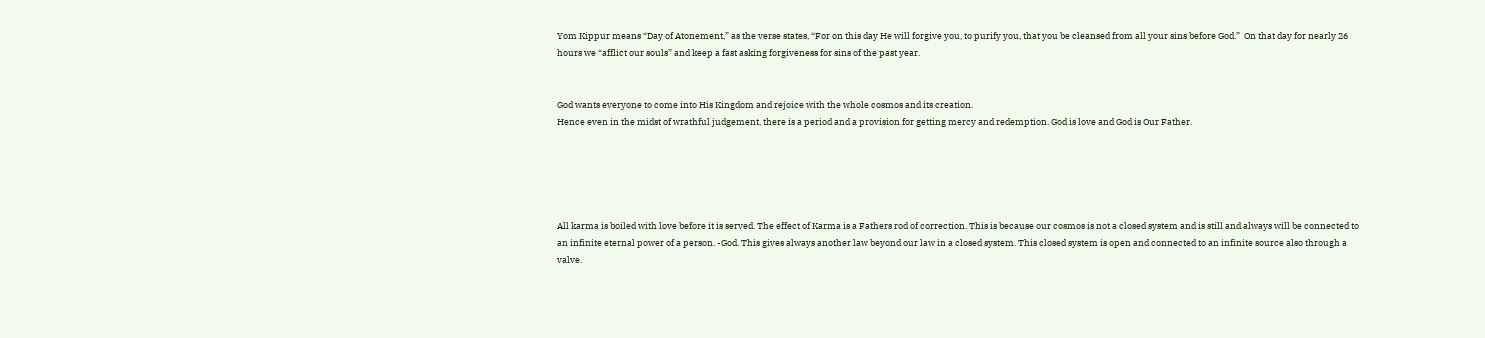Yom Kippur means “Day of Atonement,” as the verse states, “For on this day He will forgive you, to purify you, that you be cleansed from all your sins before God.”  On that day for nearly 26 hours we “afflict our souls” and keep a fast asking forgiveness for sins of the past year.


God wants everyone to come into His Kingdom and rejoice with the whole cosmos and its creation.
Hence even in the midst of wrathful judgement, there is a period and a provision for getting mercy and redemption. God is love and God is Our Father.





All karma is boiled with love before it is served. The effect of Karma is a Fathers rod of correction. This is because our cosmos is not a closed system and is still and always will be connected to an infinite eternal power of a person. -God. This gives always another law beyond our law in a closed system. This closed system is open and connected to an infinite source also through a valve.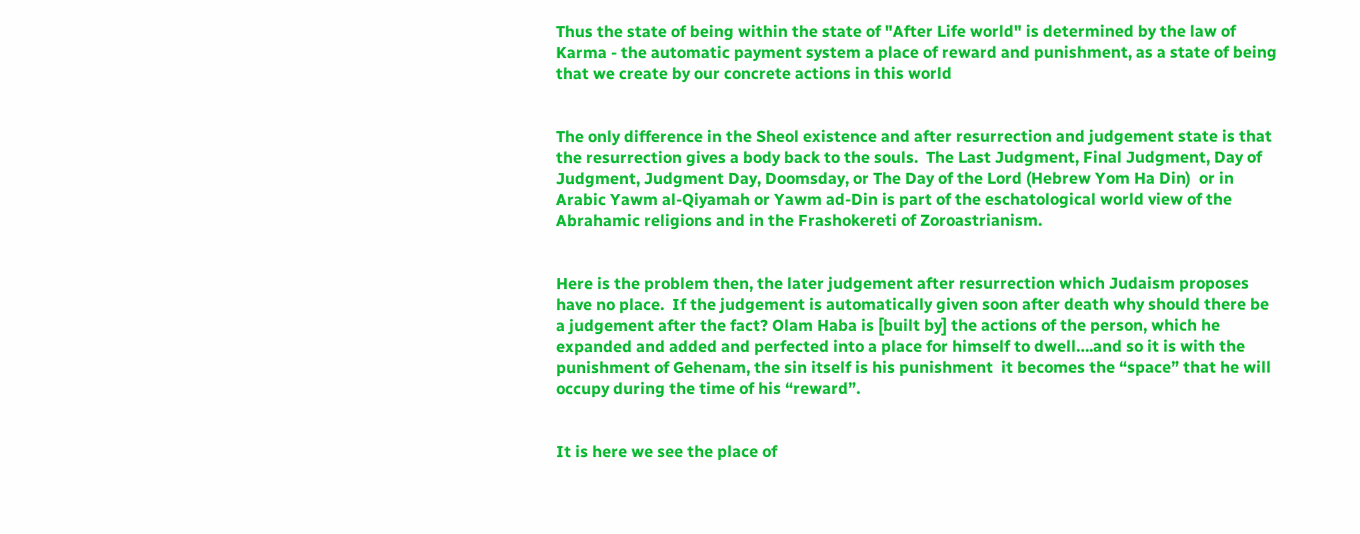Thus the state of being within the state of "After Life world" is determined by the law of Karma - the automatic payment system a place of reward and punishment, as a state of being that we create by our concrete actions in this world


The only difference in the Sheol existence and after resurrection and judgement state is that  the resurrection gives a body back to the souls.  The Last Judgment, Final Judgment, Day of Judgment, Judgment Day, Doomsday, or The Day of the Lord (Hebrew Yom Ha Din)  or in Arabic Yawm al-Qiyamah or Yawm ad-Din is part of the eschatological world view of the Abrahamic religions and in the Frashokereti of Zoroastrianism.


Here is the problem then, the later judgement after resurrection which Judaism proposes have no place.  If the judgement is automatically given soon after death why should there be a judgement after the fact? Olam Haba is [built by] the actions of the person, which he expanded and added and perfected into a place for himself to dwell….and so it is with the punishment of Gehenam, the sin itself is his punishment  it becomes the “space” that he will occupy during the time of his “reward”.


It is here we see the place of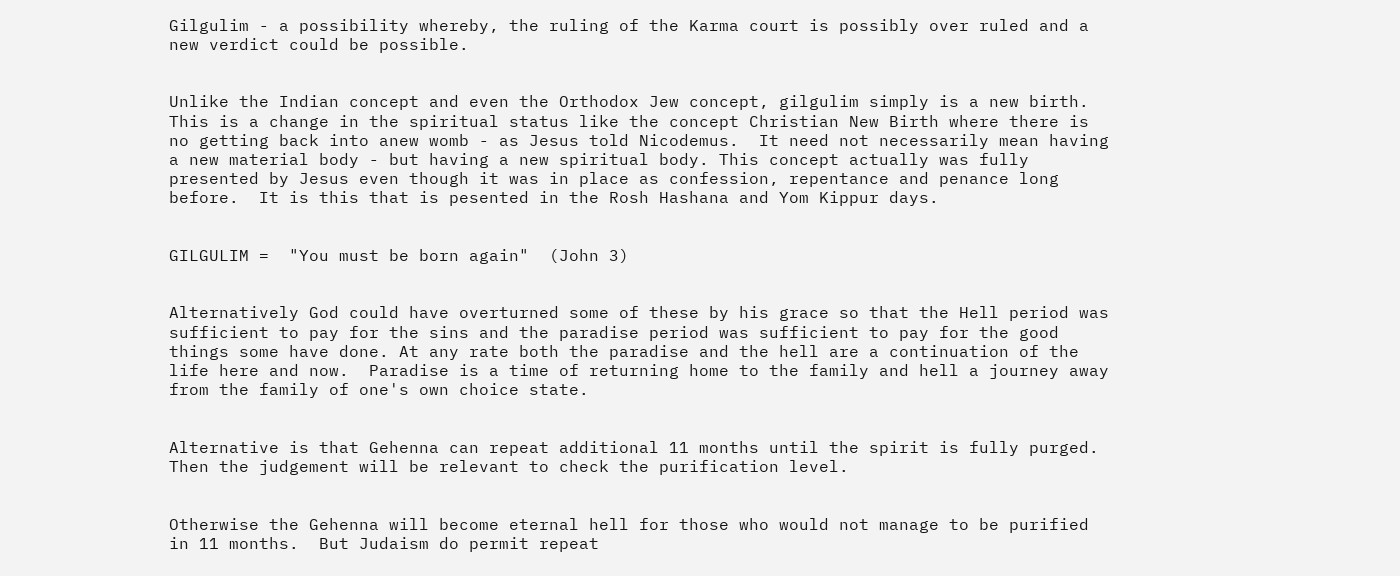Gilgulim - a possibility whereby, the ruling of the Karma court is possibly over ruled and a new verdict could be possible.


Unlike the Indian concept and even the Orthodox Jew concept, gilgulim simply is a new birth.  This is a change in the spiritual status like the concept Christian New Birth where there is no getting back into anew womb - as Jesus told Nicodemus.  It need not necessarily mean having a new material body - but having a new spiritual body. This concept actually was fully presented by Jesus even though it was in place as confession, repentance and penance long before.  It is this that is pesented in the Rosh Hashana and Yom Kippur days.


GILGULIM =  "You must be born again"  (John 3)


Alternatively God could have overturned some of these by his grace so that the Hell period was sufficient to pay for the sins and the paradise period was sufficient to pay for the good things some have done. At any rate both the paradise and the hell are a continuation of the life here and now.  Paradise is a time of returning home to the family and hell a journey away from the family of one's own choice state.


Alternative is that Gehenna can repeat additional 11 months until the spirit is fully purged.  Then the judgement will be relevant to check the purification level.


Otherwise the Gehenna will become eternal hell for those who would not manage to be purified in 11 months.  But Judaism do permit repeat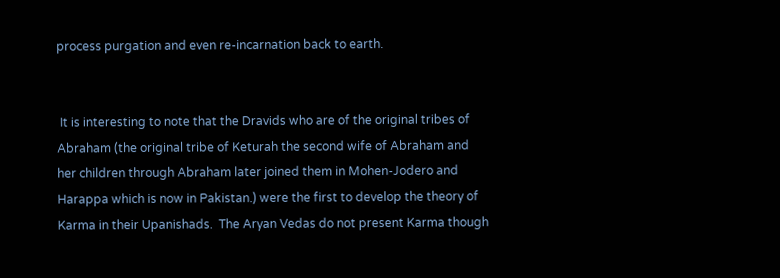process purgation and even re-incarnation back to earth.


 It is interesting to note that the Dravids who are of the original tribes of Abraham (the original tribe of Keturah the second wife of Abraham and her children through Abraham later joined them in Mohen-Jodero and Harappa which is now in Pakistan.) were the first to develop the theory of Karma in their Upanishads.  The Aryan Vedas do not present Karma though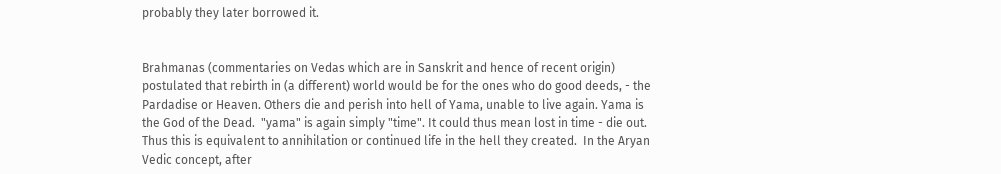probably they later borrowed it.


Brahmanas (commentaries on Vedas which are in Sanskrit and hence of recent origin)  postulated that rebirth in (a different) world would be for the ones who do good deeds, - the Pardadise or Heaven. Others die and perish into hell of Yama, unable to live again. Yama is the God of the Dead.  "yama" is again simply "time". It could thus mean lost in time - die out.  Thus this is equivalent to annihilation or continued life in the hell they created.  In the Aryan Vedic concept, after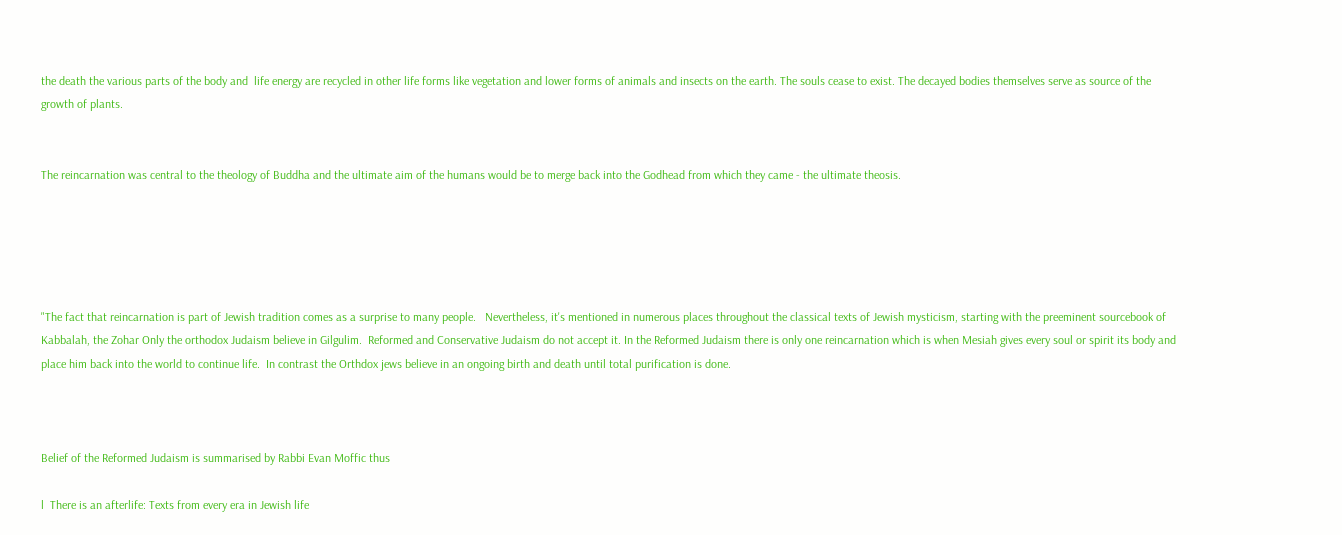the death the various parts of the body and  life energy are recycled in other life forms like vegetation and lower forms of animals and insects on the earth. The souls cease to exist. The decayed bodies themselves serve as source of the growth of plants.


The reincarnation was central to the theology of Buddha and the ultimate aim of the humans would be to merge back into the Godhead from which they came - the ultimate theosis.





"The fact that reincarnation is part of Jewish tradition comes as a surprise to many people.   Nevertheless, it's mentioned in numerous places throughout the classical texts of Jewish mysticism, starting with the preeminent sourcebook of Kabbalah, the Zohar Only the orthodox Judaism believe in Gilgulim.  Reformed and Conservative Judaism do not accept it. In the Reformed Judaism there is only one reincarnation which is when Mesiah gives every soul or spirit its body and place him back into the world to continue life.  In contrast the Orthdox jews believe in an ongoing birth and death until total purification is done.



Belief of the Reformed Judaism is summarised by Rabbi Evan Moffic thus

l  There is an afterlife: Texts from every era in Jewish life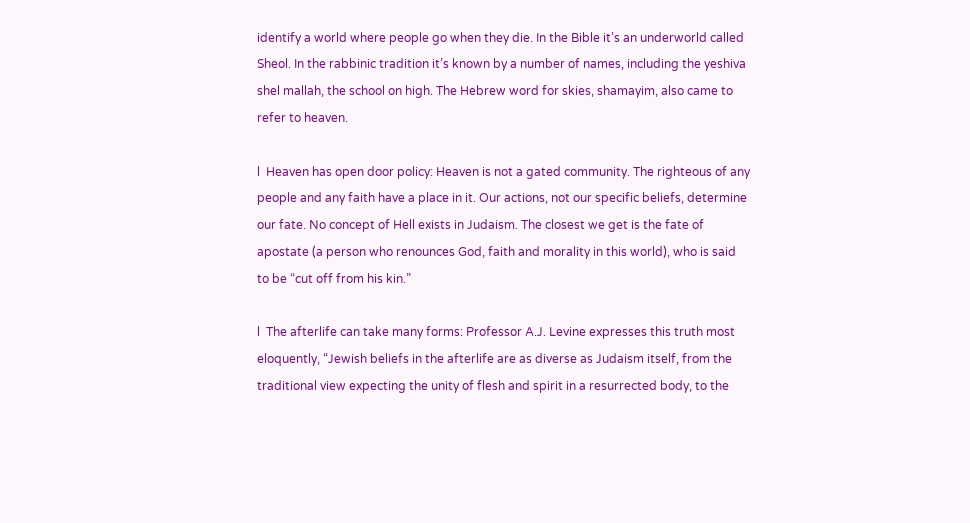identify a world where people go when they die. In the Bible it’s an underworld called Sheol. In the rabbinic tradition it’s known by a number of names, including the yeshiva shel mallah, the school on high. The Hebrew word for skies, shamayim, also came to refer to heaven.

l  Heaven has open door policy: Heaven is not a gated community. The righteous of any people and any faith have a place in it. Our actions, not our specific beliefs, determine our fate. No concept of Hell exists in Judaism. The closest we get is the fate of apostate (a person who renounces God, faith and morality in this world), who is said to be “cut off from his kin.”

l  The afterlife can take many forms: Professor A.J. Levine expresses this truth most eloquently, “Jewish beliefs in the afterlife are as diverse as Judaism itself, from the traditional view expecting the unity of flesh and spirit in a resurrected body, to the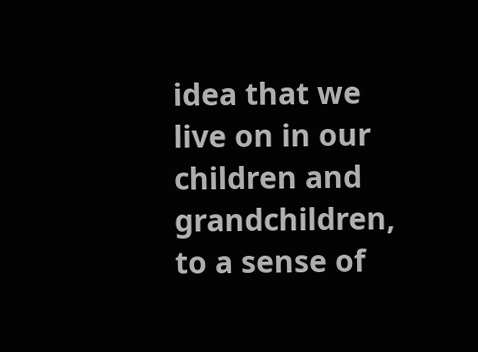idea that we live on in our children and grandchildren, to a sense of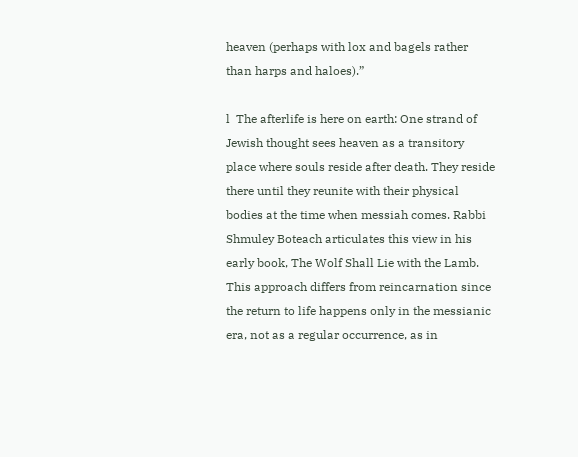heaven (perhaps with lox and bagels rather than harps and haloes).”

l  The afterlife is here on earth: One strand of Jewish thought sees heaven as a transitory place where souls reside after death. They reside there until they reunite with their physical bodies at the time when messiah comes. Rabbi Shmuley Boteach articulates this view in his early book, The Wolf Shall Lie with the Lamb. This approach differs from reincarnation since the return to life happens only in the messianic era, not as a regular occurrence, as in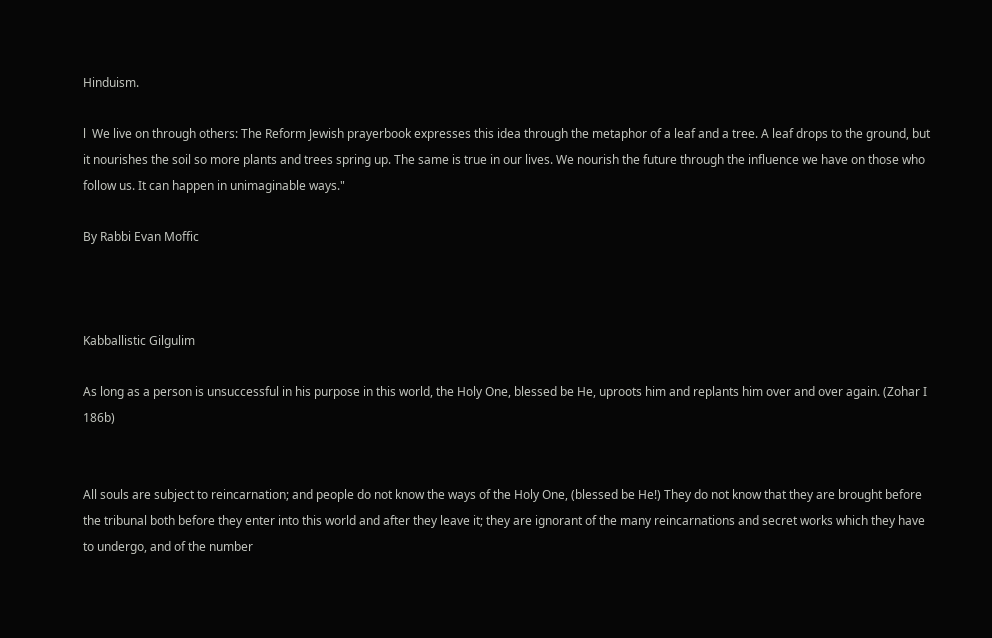Hinduism.

l  We live on through others: The Reform Jewish prayerbook expresses this idea through the metaphor of a leaf and a tree. A leaf drops to the ground, but it nourishes the soil so more plants and trees spring up. The same is true in our lives. We nourish the future through the influence we have on those who follow us. It can happen in unimaginable ways."

By Rabbi Evan Moffic



Kabballistic Gilgulim

As long as a person is unsuccessful in his purpose in this world, the Holy One, blessed be He, uproots him and replants him over and over again. (Zohar I 186b)


All souls are subject to reincarnation; and people do not know the ways of the Holy One, (blessed be He!) They do not know that they are brought before the tribunal both before they enter into this world and after they leave it; they are ignorant of the many reincarnations and secret works which they have to undergo, and of the number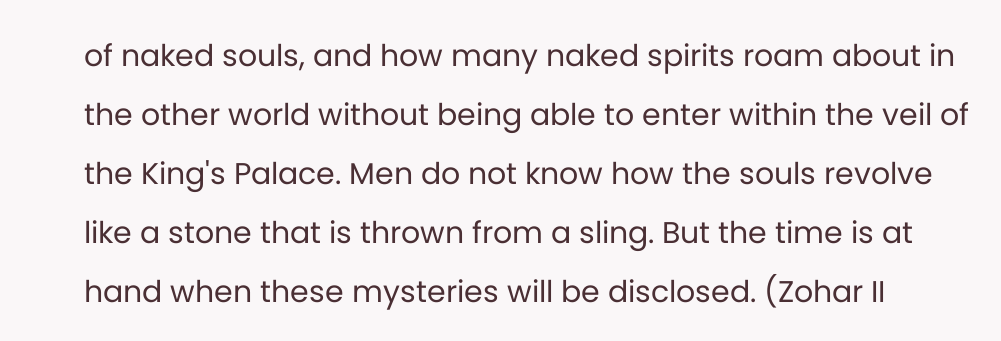of naked souls, and how many naked spirits roam about in the other world without being able to enter within the veil of the King's Palace. Men do not know how the souls revolve like a stone that is thrown from a sling. But the time is at hand when these mysteries will be disclosed. (Zohar II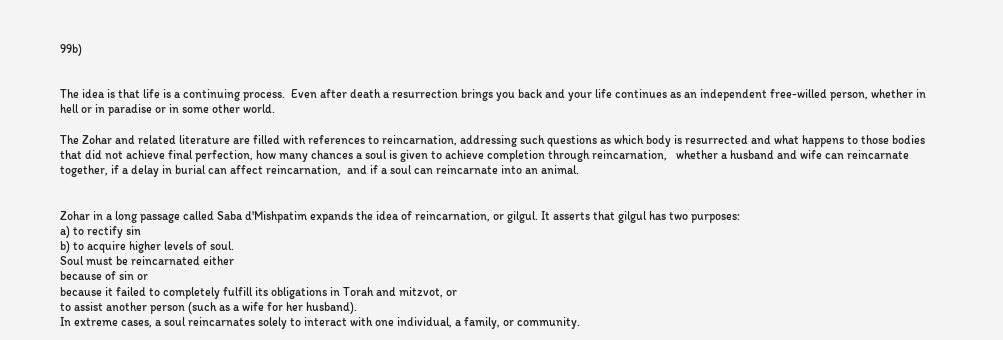99b)


The idea is that life is a continuing process.  Even after death a resurrection brings you back and your life continues as an independent free-willed person, whether in hell or in paradise or in some other world.

The Zohar and related literature are filled with references to reincarnation, addressing such questions as which body is resurrected and what happens to those bodies that did not achieve final perfection, how many chances a soul is given to achieve completion through reincarnation,   whether a husband and wife can reincarnate together, if a delay in burial can affect reincarnation,  and if a soul can reincarnate into an animal.


Zohar in a long passage called Saba d'Mishpatim expands the idea of reincarnation, or gilgul. It asserts that gilgul has two purposes:
a) to rectify sin
b) to acquire higher levels of soul.
Soul must be reincarnated either
because of sin or
because it failed to completely fulfill its obligations in Torah and mitzvot, or
to assist another person (such as a wife for her husband).
In extreme cases, a soul reincarnates solely to interact with one individual, a family, or community.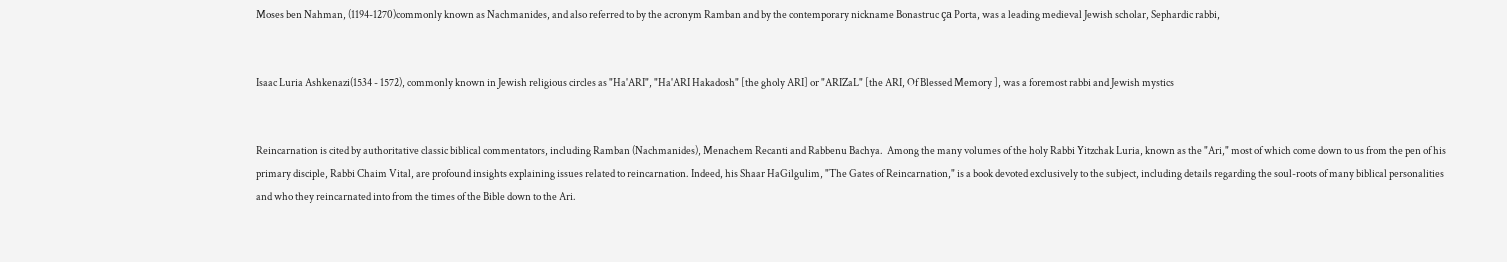Moses ben Nahman, (1194-1270)commonly known as Nachmanides, and also referred to by the acronym Ramban and by the contemporary nickname Bonastruc ça Porta, was a leading medieval Jewish scholar, Sephardic rabbi,


Isaac Luria Ashkenazi(1534 - 1572), commonly known in Jewish religious circles as "Ha'ARI", "Ha'ARI Hakadosh" [the gholy ARI] or "ARIZaL" [the ARI, Of Blessed Memory ], was a foremost rabbi and Jewish mystics


Reincarnation is cited by authoritative classic biblical commentators, including Ramban (Nachmanides), Menachem Recanti and Rabbenu Bachya.  Among the many volumes of the holy Rabbi Yitzchak Luria, known as the "Ari," most of which come down to us from the pen of his primary disciple, Rabbi Chaim Vital, are profound insights explaining issues related to reincarnation. Indeed, his Shaar HaGilgulim, "The Gates of Reincarnation," is a book devoted exclusively to the subject, including details regarding the soul-roots of many biblical personalities and who they reincarnated into from the times of the Bible down to the Ari.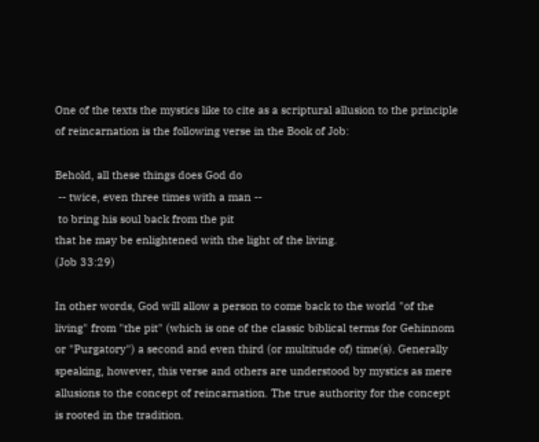One of the texts the mystics like to cite as a scriptural allusion to the principle of reincarnation is the following verse in the Book of Job:

Behold, all these things does God do
 -- twice, even three times with a man --
 to bring his soul back from the pit
that he may be enlightened with the light of the living.
(Job 33:29)

In other words, God will allow a person to come back to the world "of the living" from "the pit" (which is one of the classic biblical terms for Gehinnom or "Purgatory") a second and even third (or multitude of) time(s). Generally speaking, however, this verse and others are understood by mystics as mere allusions to the concept of reincarnation. The true authority for the concept is rooted in the tradition.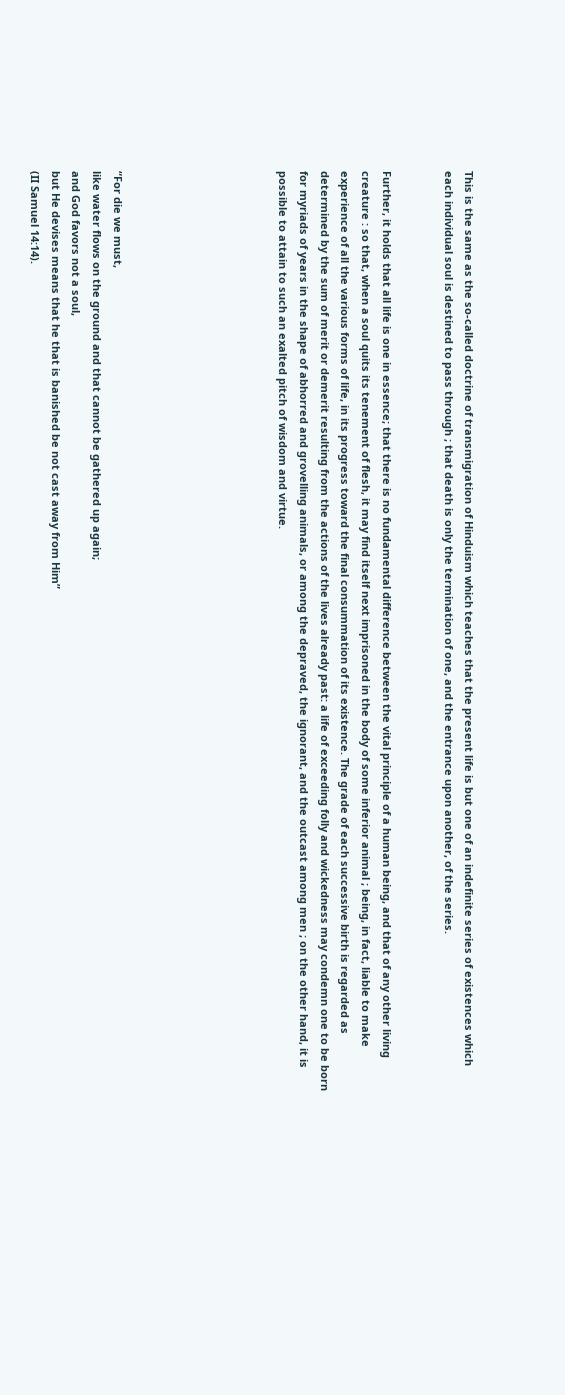This is the same as the so-called doctrine of transmigration of Hinduism which teaches that the present life is but one of an indefinite series of existences which each individual soul is destined to pass through ; that death is only the termination of one, and the entrance upon another, of the series.


Further, it holds that all life is one in essence; that there is no fundamental difference between the vital principle of a human being, and that of any other living creature : so that, when a soul quits its tenement of flesh, it may find itself next imprisoned in the body of some inferior animal ; being, in fact, liable to make experience of all the various forms of life, in its progress toward the final consummation of its existence. The grade of each successive birth is regarded as determined by the sum of merit or demerit resulting from the actions of the lives already past: a life of exceeding folly and wickedness may condemn one to be born for myriads of years in the shape of abhorred and grovelling animals, or among the depraved, the ignorant, and the outcast among men ; on the other hand, it is possible to attain to such an exalted pitch of wisdom and virtue.







“For die we must,
like water flows on the ground and that cannot be gathered up again;
and God favors not a soul,
but He devises means that he that is banished be not cast away from Him”
(II Samuel 14:14).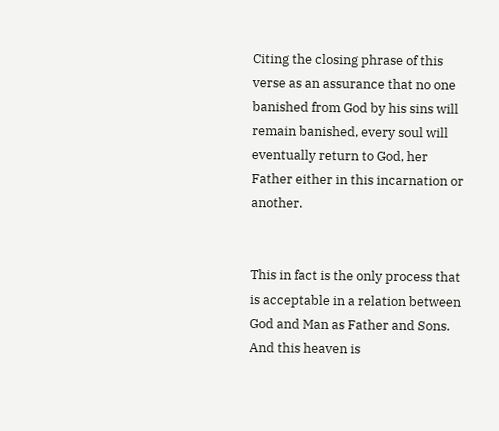Citing the closing phrase of this verse as an assurance that no one banished from God by his sins will remain banished, every soul will eventually return to God, her Father either in this incarnation or another.


This in fact is the only process that is acceptable in a relation between God and Man as Father and Sons. And this heaven is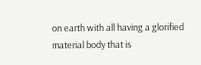on earth with all having a glorified material body that is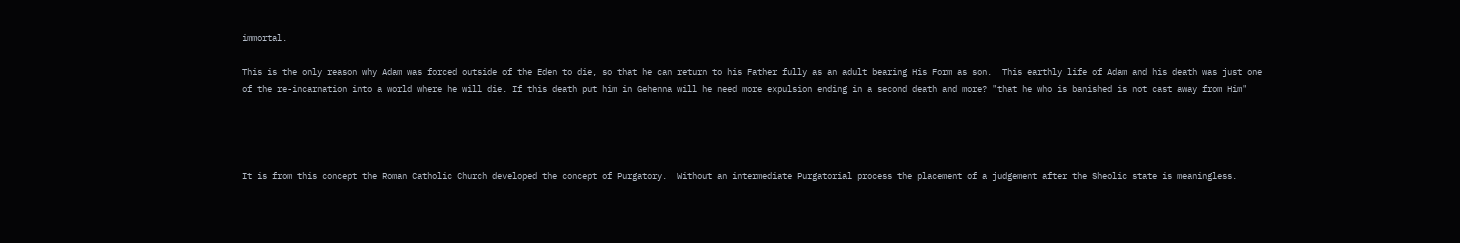immortal.

This is the only reason why Adam was forced outside of the Eden to die, so that he can return to his Father fully as an adult bearing His Form as son.  This earthly life of Adam and his death was just one of the re-incarnation into a world where he will die. If this death put him in Gehenna will he need more expulsion ending in a second death and more? "that he who is banished is not cast away from Him"




It is from this concept the Roman Catholic Church developed the concept of Purgatory.  Without an intermediate Purgatorial process the placement of a judgement after the Sheolic state is meaningless.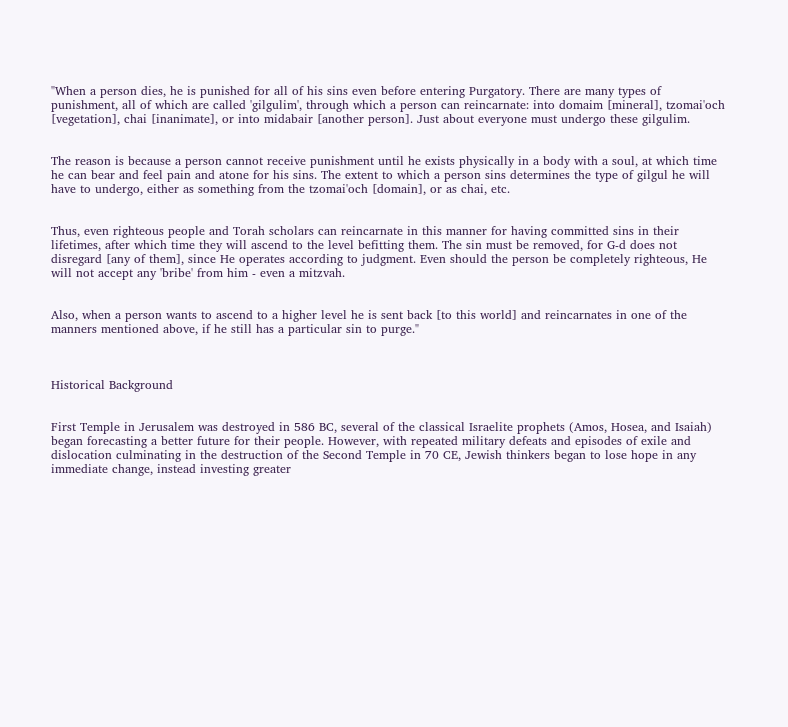"When a person dies, he is punished for all of his sins even before entering Purgatory. There are many types of punishment, all of which are called 'gilgulim', through which a person can reincarnate: into domaim [mineral], tzomai'och [vegetation], chai [inanimate], or into midabair [another person]. Just about everyone must undergo these gilgulim.


The reason is because a person cannot receive punishment until he exists physically in a body with a soul, at which time he can bear and feel pain and atone for his sins. The extent to which a person sins determines the type of gilgul he will have to undergo, either as something from the tzomai'och [domain], or as chai, etc.


Thus, even righteous people and Torah scholars can reincarnate in this manner for having committed sins in their lifetimes, after which time they will ascend to the level befitting them. The sin must be removed, for G‑d does not disregard [any of them], since He operates according to judgment. Even should the person be completely righteous, He will not accept any 'bribe' from him - even a mitzvah.


Also, when a person wants to ascend to a higher level he is sent back [to this world] and reincarnates in one of the manners mentioned above, if he still has a particular sin to purge."



Historical Background


First Temple in Jerusalem was destroyed in 586 BC, several of the classical Israelite prophets (Amos, Hosea, and Isaiah) began forecasting a better future for their people. However, with repeated military defeats and episodes of exile and dislocation culminating in the destruction of the Second Temple in 70 CE, Jewish thinkers began to lose hope in any immediate change, instead investing greater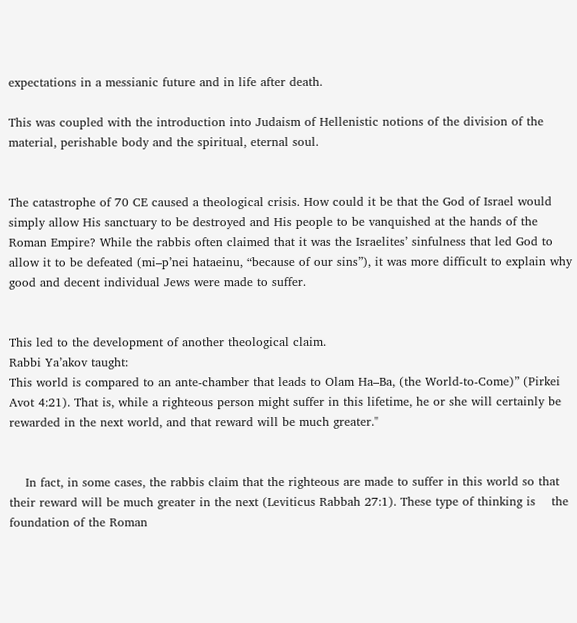expectations in a messianic future and in life after death.

This was coupled with the introduction into Judaism of Hellenistic notions of the division of the material, perishable body and the spiritual, eternal soul.


The catastrophe of 70 CE caused a theological crisis. How could it be that the God of Israel would simply allow His sanctuary to be destroyed and His people to be vanquished at the hands of the Roman Empire? While the rabbis often claimed that it was the Israelites’ sinfulness that led God to allow it to be defeated (mi–p’nei hataeinu, “because of our sins”), it was more difficult to explain why good and decent individual Jews were made to suffer.


This led to the development of another theological claim.
Rabbi Ya’akov taught:
This world is compared to an ante-chamber that leads to Olam Ha–Ba, (the World-to-Come)” (Pirkei Avot 4:21). That is, while a righteous person might suffer in this lifetime, he or she will certainly be rewarded in the next world, and that reward will be much greater."


    In fact, in some cases, the rabbis claim that the righteous are made to suffer in this world so that their reward will be much greater in the next (Leviticus Rabbah 27:1). These type of thinking is    the foundation of the Roman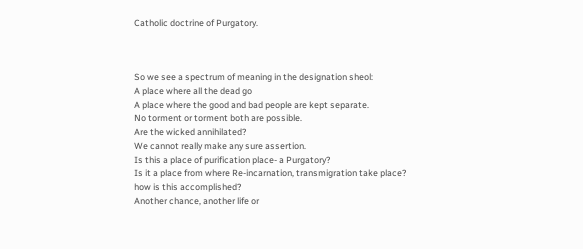Catholic doctrine of Purgatory.



So we see a spectrum of meaning in the designation sheol:
A place where all the dead go
A place where the good and bad people are kept separate.
No torment or torment both are possible.
Are the wicked annihilated?
We cannot really make any sure assertion.
Is this a place of purification place- a Purgatory?
Is it a place from where Re-incarnation, transmigration take place?
how is this accomplished?
Another chance, another life or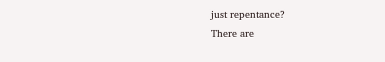just repentance?
There are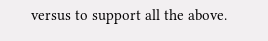versus to support all the above.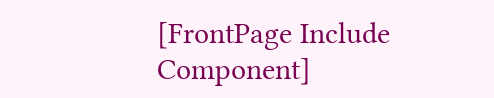[FrontPage Include Component]